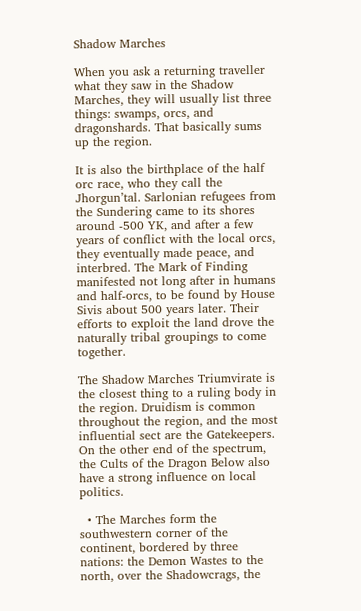Shadow Marches

When you ask a returning traveller what they saw in the Shadow Marches, they will usually list three things: swamps, orcs, and dragonshards. That basically sums up the region.

It is also the birthplace of the half orc race, who they call the Jhorgun’tal. Sarlonian refugees from the Sundering came to its shores around -500 YK, and after a few years of conflict with the local orcs, they eventually made peace, and interbred. The Mark of Finding manifested not long after in humans and half-orcs, to be found by House Sivis about 500 years later. Their efforts to exploit the land drove the naturally tribal groupings to come together.

The Shadow Marches Triumvirate is the closest thing to a ruling body in the region. Druidism is common throughout the region, and the most influential sect are the Gatekeepers. On the other end of the spectrum, the Cults of the Dragon Below also have a strong influence on local politics.

  • The Marches form the southwestern corner of the continent, bordered by three nations: the Demon Wastes to the north, over the Shadowcrags, the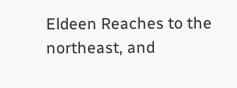Eldeen Reaches to the northeast, and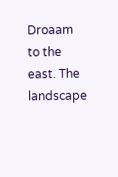Droaam to the east. The landscape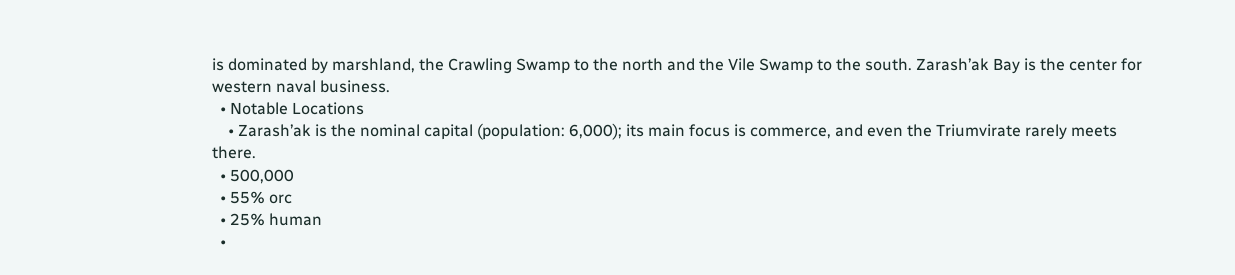is dominated by marshland, the Crawling Swamp to the north and the Vile Swamp to the south. Zarash’ak Bay is the center for western naval business.
  • Notable Locations
    • Zarash’ak is the nominal capital (population: 6,000); its main focus is commerce, and even the Triumvirate rarely meets there.
  • 500,000
  • 55% orc
  • 25% human
  •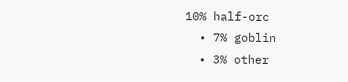10% half-orc
  • 7% goblin
  • 3% other